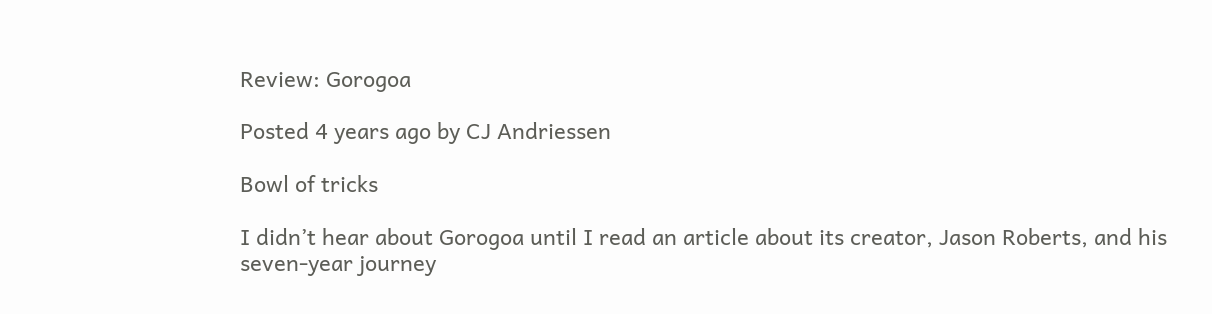Review: Gorogoa

Posted 4 years ago by CJ Andriessen

Bowl of tricks

I didn’t hear about Gorogoa until I read an article about its creator, Jason Roberts, and his seven-year journey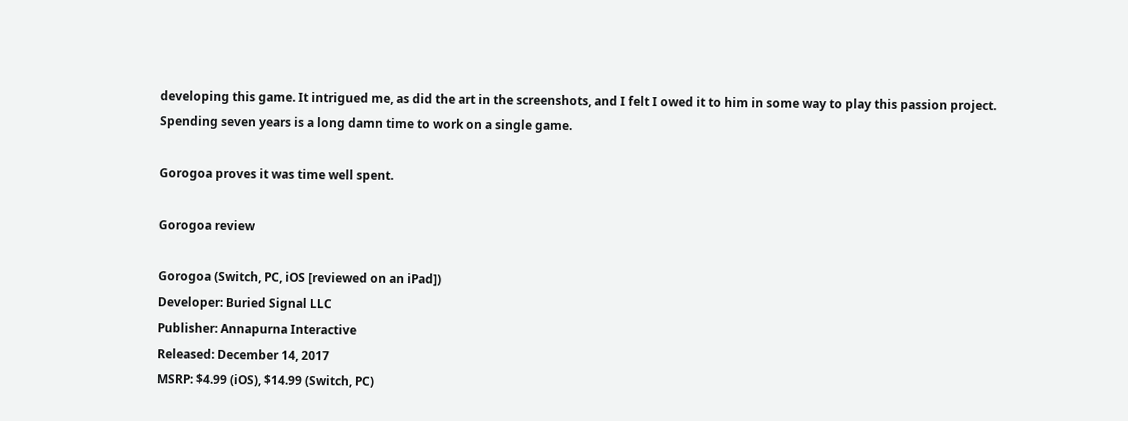developing this game. It intrigued me, as did the art in the screenshots, and I felt I owed it to him in some way to play this passion project. Spending seven years is a long damn time to work on a single game.

Gorogoa proves it was time well spent.

Gorogoa review

Gorogoa (Switch, PC, iOS [reviewed on an iPad])
Developer: Buried Signal LLC
Publisher: Annapurna Interactive
Released: December 14, 2017
MSRP: $4.99 (iOS), $14.99 (Switch, PC)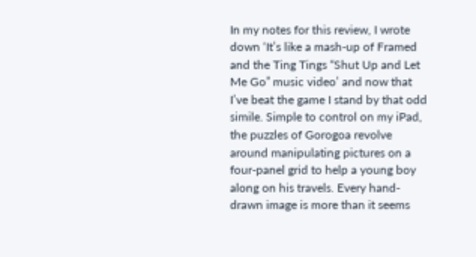In my notes for this review, I wrote down ‘It’s like a mash-up of Framed and the Ting Tings “Shut Up and Let Me Go” music video’ and now that I’ve beat the game I stand by that odd simile. Simple to control on my iPad, the puzzles of Gorogoa revolve around manipulating pictures on a four-panel grid to help a young boy along on his travels. Every hand-drawn image is more than it seems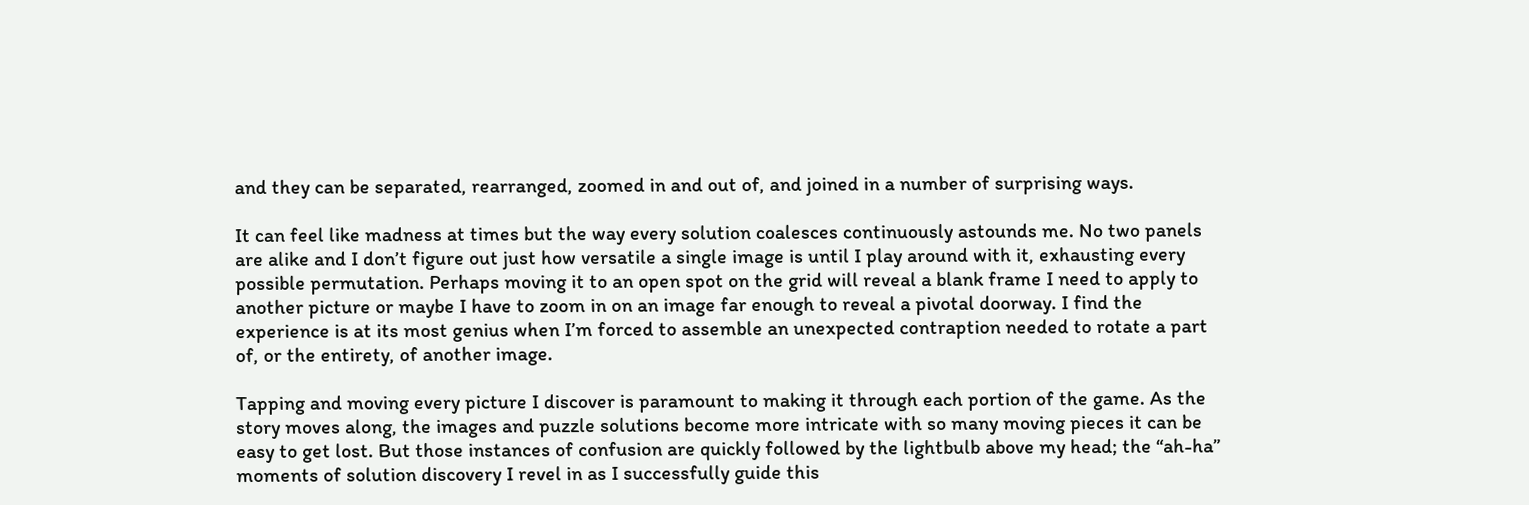and they can be separated, rearranged, zoomed in and out of, and joined in a number of surprising ways.

It can feel like madness at times but the way every solution coalesces continuously astounds me. No two panels are alike and I don’t figure out just how versatile a single image is until I play around with it, exhausting every possible permutation. Perhaps moving it to an open spot on the grid will reveal a blank frame I need to apply to another picture or maybe I have to zoom in on an image far enough to reveal a pivotal doorway. I find the experience is at its most genius when I’m forced to assemble an unexpected contraption needed to rotate a part of, or the entirety, of another image.

Tapping and moving every picture I discover is paramount to making it through each portion of the game. As the story moves along, the images and puzzle solutions become more intricate with so many moving pieces it can be easy to get lost. But those instances of confusion are quickly followed by the lightbulb above my head; the “ah-ha” moments of solution discovery I revel in as I successfully guide this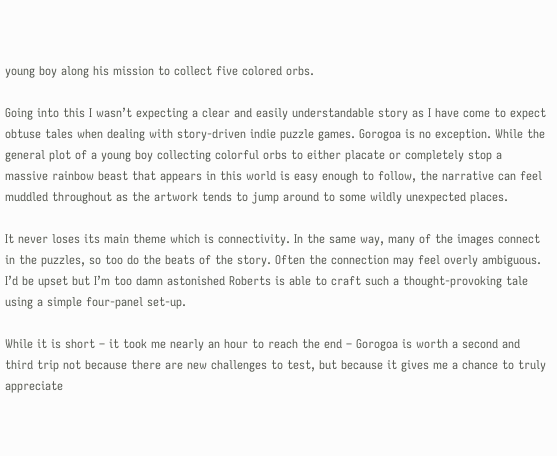young boy along his mission to collect five colored orbs.

Going into this I wasn’t expecting a clear and easily understandable story as I have come to expect obtuse tales when dealing with story-driven indie puzzle games. Gorogoa is no exception. While the general plot of a young boy collecting colorful orbs to either placate or completely stop a massive rainbow beast that appears in this world is easy enough to follow, the narrative can feel muddled throughout as the artwork tends to jump around to some wildly unexpected places.

It never loses its main theme which is connectivity. In the same way, many of the images connect in the puzzles, so too do the beats of the story. Often the connection may feel overly ambiguous. I’d be upset but I’m too damn astonished Roberts is able to craft such a thought-provoking tale using a simple four-panel set-up.

While it is short – it took me nearly an hour to reach the end – Gorogoa is worth a second and third trip not because there are new challenges to test, but because it gives me a chance to truly appreciate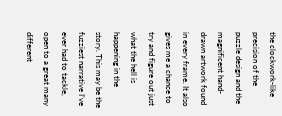the clockwork-like precision of the puzzle design and the magnificent hand-drawn artwork found in every frame. It also gives me a chance to try and figure out just what the hell is happening in the story. This may be the fuzziest narrative I’ve ever had to tackle, open to a great many different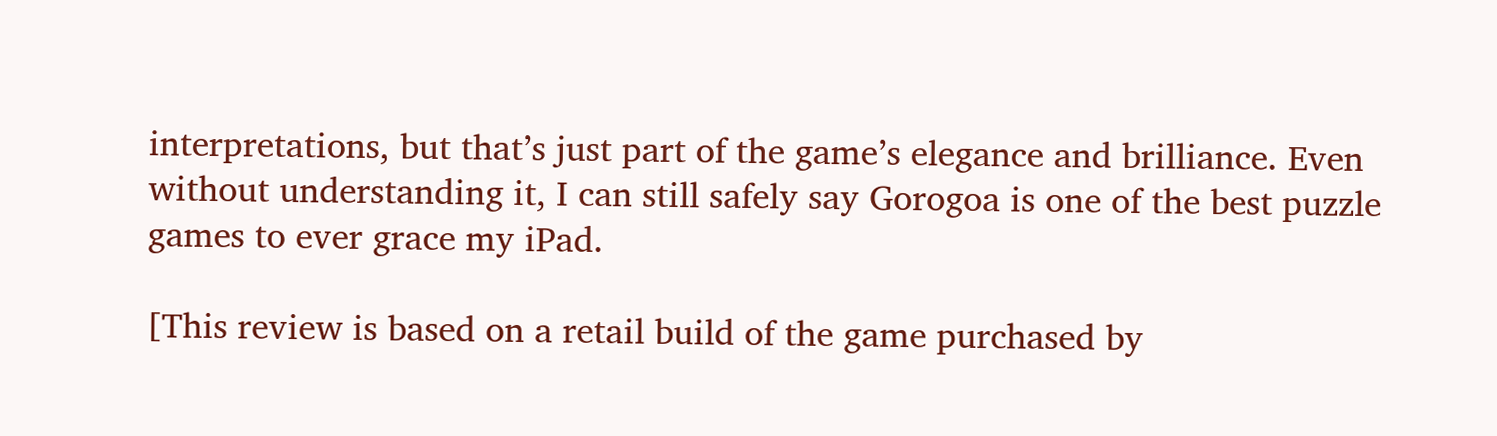interpretations, but that’s just part of the game’s elegance and brilliance. Even without understanding it, I can still safely say Gorogoa is one of the best puzzle games to ever grace my iPad.

[This review is based on a retail build of the game purchased by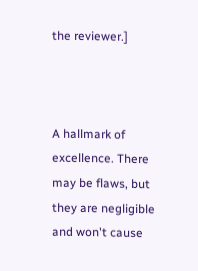the reviewer.]



A hallmark of excellence. There may be flaws, but they are negligible and won't cause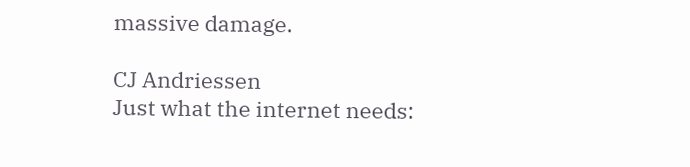massive damage.

CJ Andriessen
Just what the internet needs: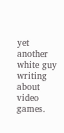yet another white guy writing about video games.